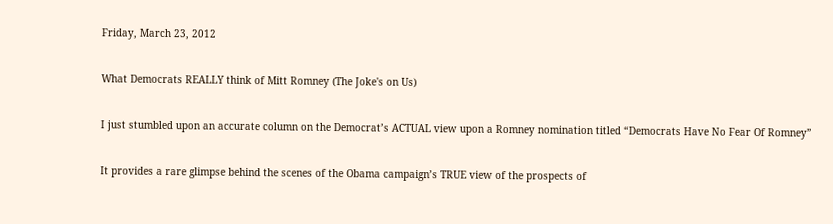Friday, March 23, 2012

What Democrats REALLY think of Mitt Romney (The Joke's on Us)

I just stumbled upon an accurate column on the Democrat’s ACTUAL view upon a Romney nomination titled “Democrats Have No Fear Of Romney”

It provides a rare glimpse behind the scenes of the Obama campaign’s TRUE view of the prospects of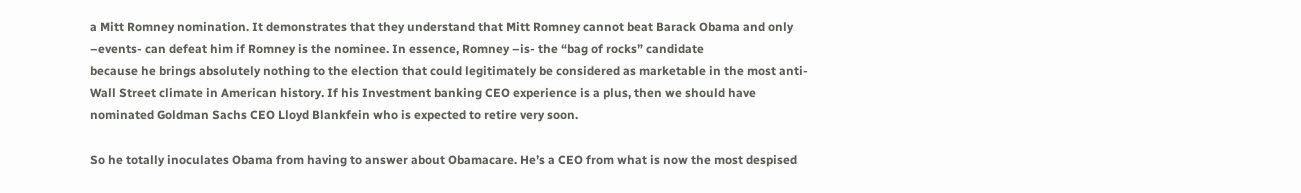a Mitt Romney nomination. It demonstrates that they understand that Mitt Romney cannot beat Barack Obama and only –events- can defeat him if Romney is the nominee. In essence, Romney –is- the “bag of rocks” candidate
because he brings absolutely nothing to the election that could legitimately be considered as marketable in the most anti-Wall Street climate in American history. If his Investment banking CEO experience is a plus, then we should have nominated Goldman Sachs CEO Lloyd Blankfein who is expected to retire very soon.

So he totally inoculates Obama from having to answer about Obamacare. He’s a CEO from what is now the most despised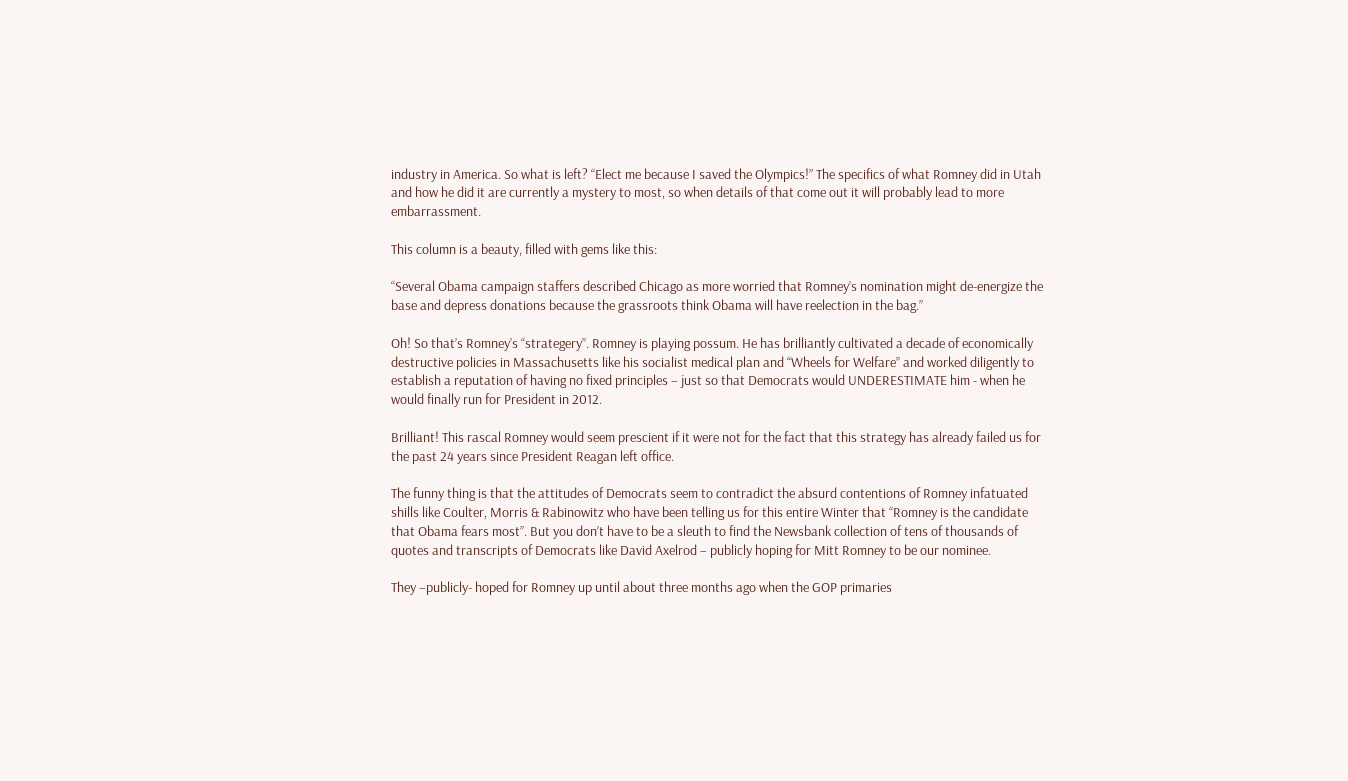industry in America. So what is left? “Elect me because I saved the Olympics!” The specifics of what Romney did in Utah and how he did it are currently a mystery to most, so when details of that come out it will probably lead to more embarrassment.

This column is a beauty, filled with gems like this:

“Several Obama campaign staffers described Chicago as more worried that Romney’s nomination might de-energize the base and depress donations because the grassroots think Obama will have reelection in the bag.”

Oh! So that’s Romney’s “strategery”. Romney is playing possum. He has brilliantly cultivated a decade of economically destructive policies in Massachusetts like his socialist medical plan and “Wheels for Welfare” and worked diligently to establish a reputation of having no fixed principles – just so that Democrats would UNDERESTIMATE him - when he would finally run for President in 2012.

Brilliant! This rascal Romney would seem prescient if it were not for the fact that this strategy has already failed us for the past 24 years since President Reagan left office.

The funny thing is that the attitudes of Democrats seem to contradict the absurd contentions of Romney infatuated shills like Coulter, Morris & Rabinowitz who have been telling us for this entire Winter that “Romney is the candidate that Obama fears most”. But you don’t have to be a sleuth to find the Newsbank collection of tens of thousands of quotes and transcripts of Democrats like David Axelrod – publicly hoping for Mitt Romney to be our nominee.

They –publicly- hoped for Romney up until about three months ago when the GOP primaries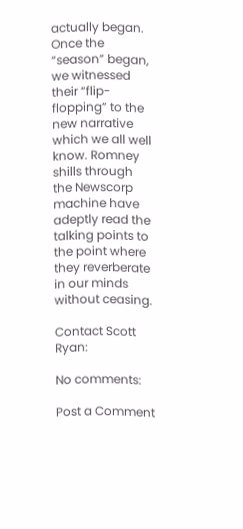actually began. Once the “season” began, we witnessed their “flip-flopping” to the new narrative which we all well know. Romney shills through the Newscorp machine have adeptly read the talking points to the point where they reverberate in our minds without ceasing.

Contact Scott Ryan:

No comments:

Post a Comment